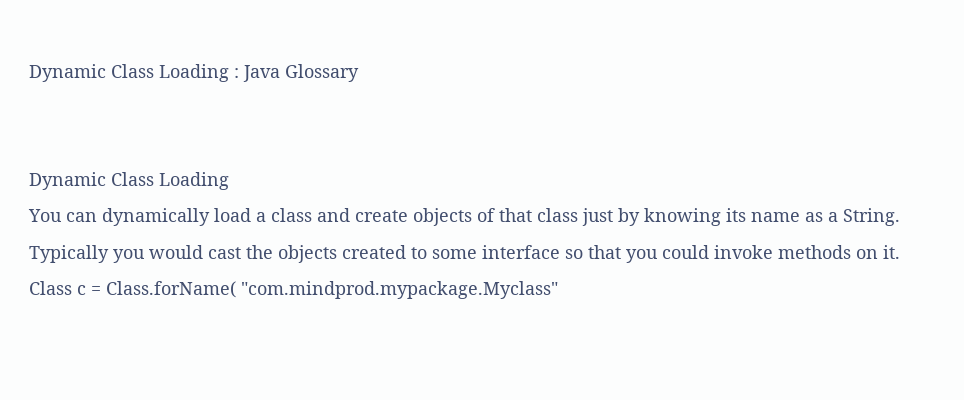Dynamic Class Loading : Java Glossary


Dynamic Class Loading
You can dynamically load a class and create objects of that class just by knowing its name as a String. Typically you would cast the objects created to some interface so that you could invoke methods on it.
Class c = Class.forName( "com.mindprod.mypackage.Myclass"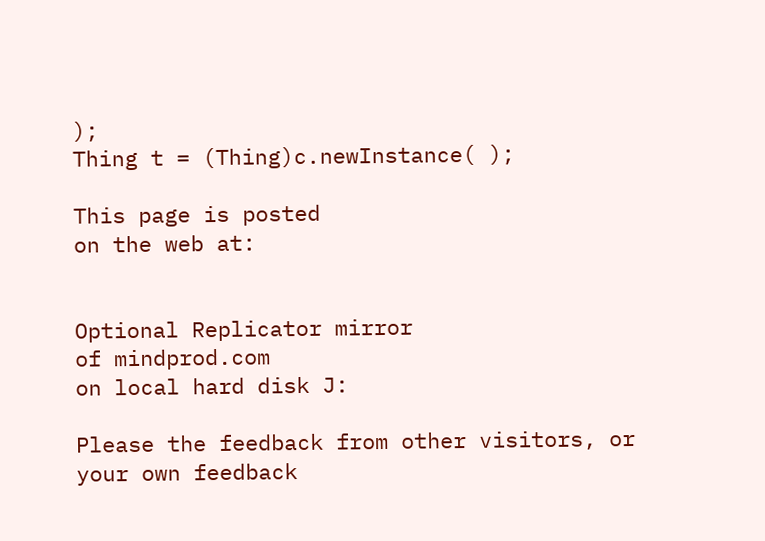);
Thing t = (Thing)c.newInstance( );

This page is posted
on the web at:


Optional Replicator mirror
of mindprod.com
on local hard disk J:

Please the feedback from other visitors, or your own feedback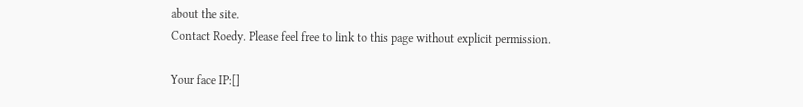about the site.
Contact Roedy. Please feel free to link to this page without explicit permission.

Your face IP:[]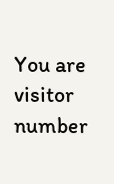You are visitor number